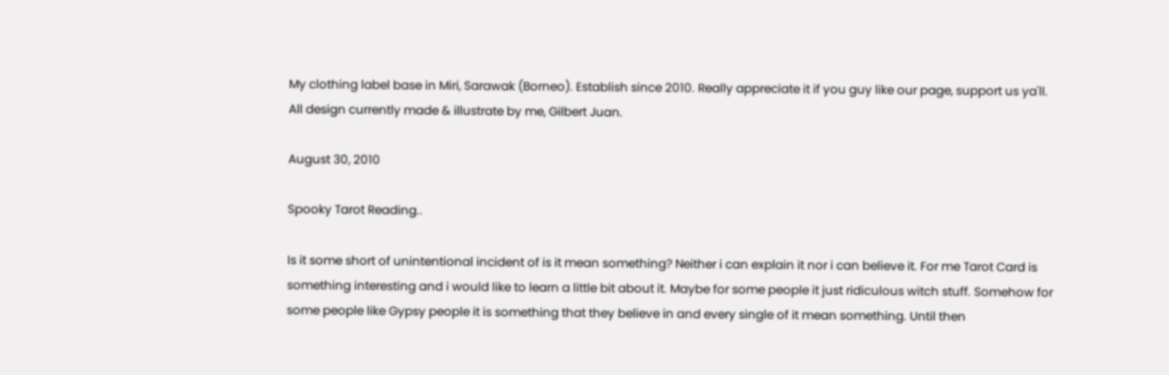My clothing label base in Miri, Sarawak (Borneo). Establish since 2010. Really appreciate it if you guy like our page, support us ya'll. All design currently made & illustrate by me, Gilbert Juan.

August 30, 2010

Spooky Tarot Reading..

Is it some short of unintentional incident of is it mean something? Neither i can explain it nor i can believe it. For me Tarot Card is something interesting and i would like to learn a little bit about it. Maybe for some people it just ridiculous witch stuff. Somehow for some people like Gypsy people it is something that they believe in and every single of it mean something. Until then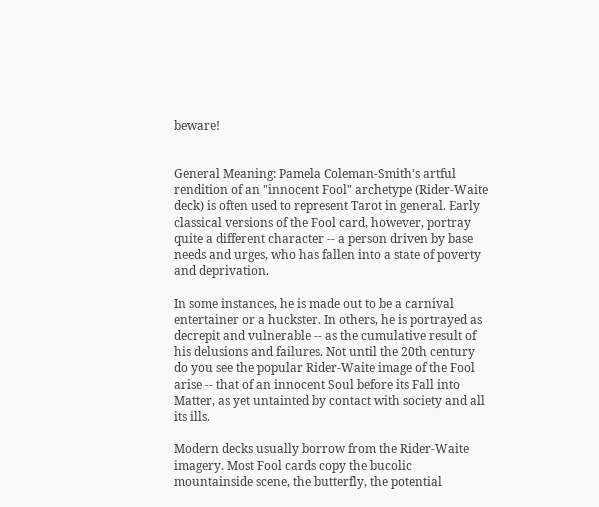beware!


General Meaning: Pamela Coleman-Smith's artful rendition of an "innocent Fool" archetype (Rider-Waite deck) is often used to represent Tarot in general. Early classical versions of the Fool card, however, portray quite a different character -- a person driven by base needs and urges, who has fallen into a state of poverty and deprivation.

In some instances, he is made out to be a carnival entertainer or a huckster. In others, he is portrayed as decrepit and vulnerable -- as the cumulative result of his delusions and failures. Not until the 20th century do you see the popular Rider-Waite image of the Fool arise -- that of an innocent Soul before its Fall into Matter, as yet untainted by contact with society and all its ills.

Modern decks usually borrow from the Rider-Waite imagery. Most Fool cards copy the bucolic mountainside scene, the butterfly, the potential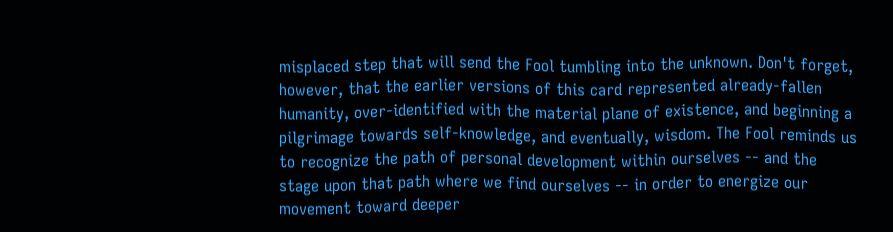misplaced step that will send the Fool tumbling into the unknown. Don't forget, however, that the earlier versions of this card represented already-fallen humanity, over-identified with the material plane of existence, and beginning a pilgrimage towards self-knowledge, and eventually, wisdom. The Fool reminds us to recognize the path of personal development within ourselves -- and the stage upon that path where we find ourselves -- in order to energize our movement toward deeper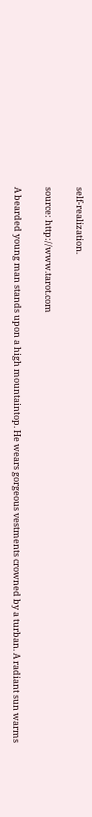self-realization.

source: http://www.tarot.com

A bearded young man stands upon a high mountaintop. He wears gorgeous vestments crowned by a turban. A radiant sun warms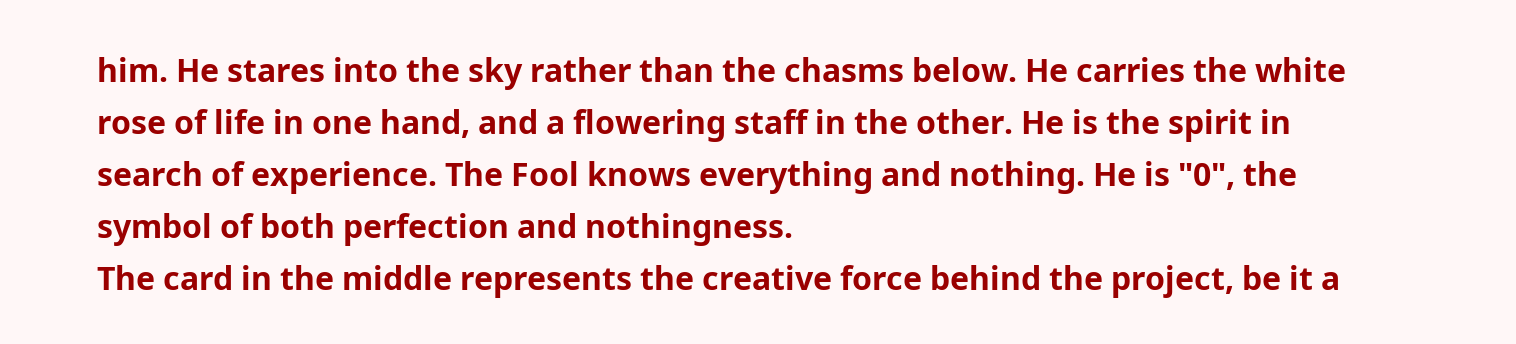him. He stares into the sky rather than the chasms below. He carries the white rose of life in one hand, and a flowering staff in the other. He is the spirit in search of experience. The Fool knows everything and nothing. He is "0", the symbol of both perfection and nothingness.
The card in the middle represents the creative force behind the project, be it a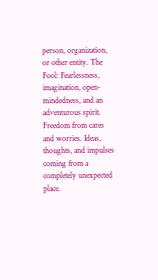person, organization, or other entity. The Fool: Fearlessness, imagination, open-mindedness, and an adventurous spirit. Freedom from cares and worries. Ideas, thoughts, and impulses coming from a completely unexpected place.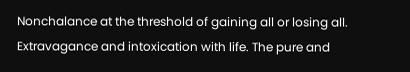Nonchalance at the threshold of gaining all or losing all. Extravagance and intoxication with life. The pure and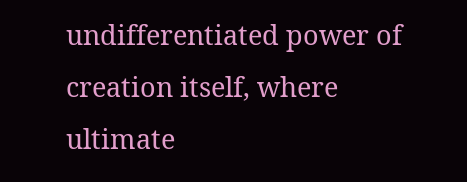undifferentiated power of creation itself, where ultimate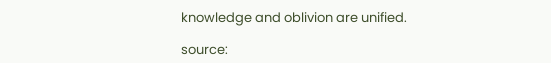knowledge and oblivion are unified.

source: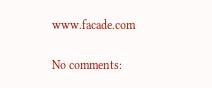www.facade.com

No comments: